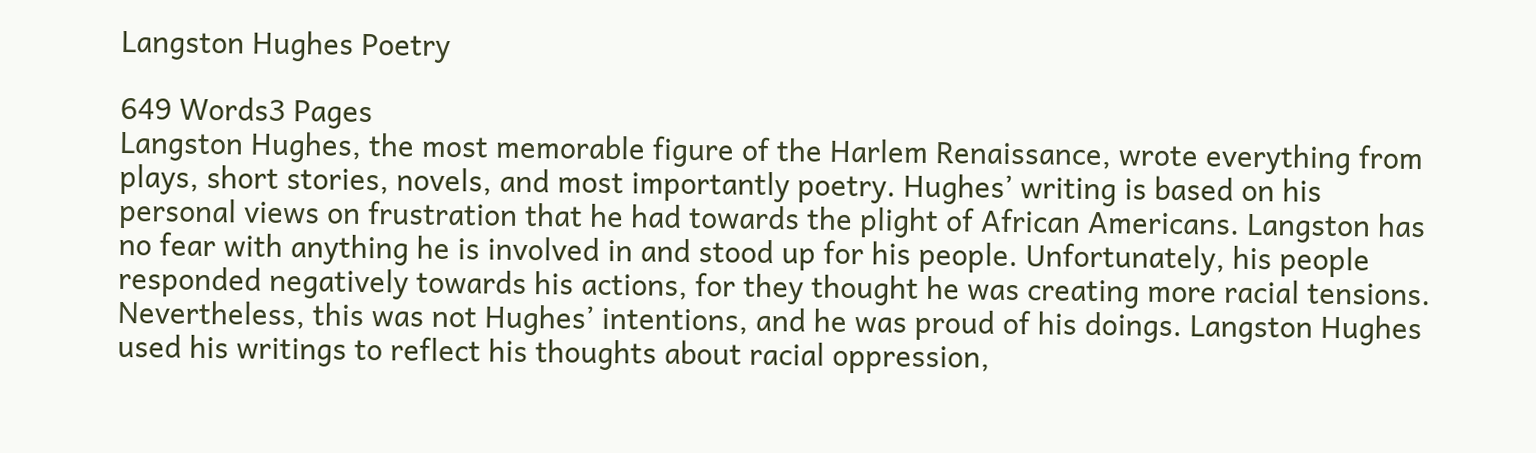Langston Hughes Poetry

649 Words3 Pages
Langston Hughes, the most memorable figure of the Harlem Renaissance, wrote everything from plays, short stories, novels, and most importantly poetry. Hughes’ writing is based on his personal views on frustration that he had towards the plight of African Americans. Langston has no fear with anything he is involved in and stood up for his people. Unfortunately, his people responded negatively towards his actions, for they thought he was creating more racial tensions. Nevertheless, this was not Hughes’ intentions, and he was proud of his doings. Langston Hughes used his writings to reflect his thoughts about racial oppression,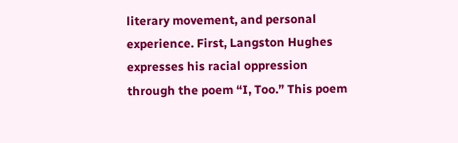literary movement, and personal experience. First, Langston Hughes expresses his racial oppression through the poem “I, Too.” This poem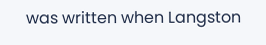was written when Langston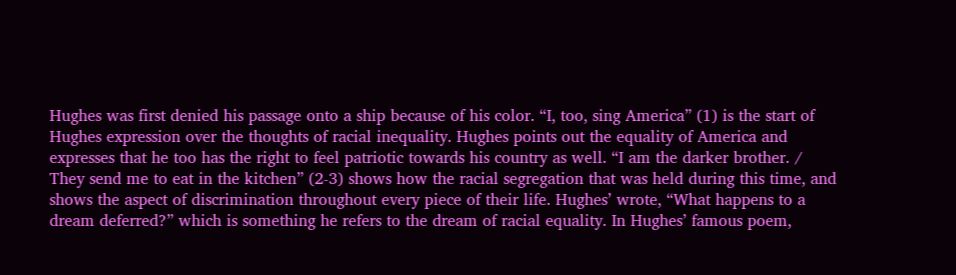Hughes was first denied his passage onto a ship because of his color. “I, too, sing America” (1) is the start of Hughes expression over the thoughts of racial inequality. Hughes points out the equality of America and expresses that he too has the right to feel patriotic towards his country as well. “I am the darker brother. / They send me to eat in the kitchen” (2-3) shows how the racial segregation that was held during this time, and shows the aspect of discrimination throughout every piece of their life. Hughes’ wrote, “What happens to a dream deferred?” which is something he refers to the dream of racial equality. In Hughes’ famous poem,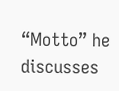“Motto” he discusses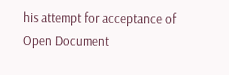his attempt for acceptance of
Open Document